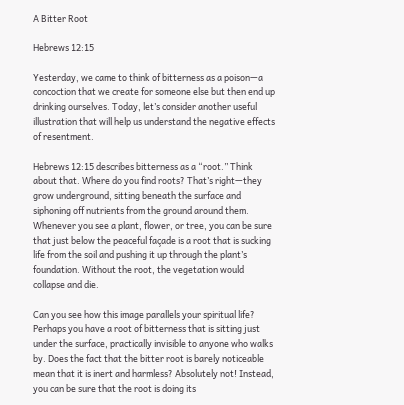A Bitter Root

Hebrews 12:15

Yesterday, we came to think of bitterness as a poison—a concoction that we create for someone else but then end up drinking ourselves. Today, let’s consider another useful illustration that will help us understand the negative effects of resentment.

Hebrews 12:15 describes bitterness as a “root.” Think about that. Where do you find roots? That’s right—they grow underground, sitting beneath the surface and siphoning off nutrients from the ground around them. Whenever you see a plant, flower, or tree, you can be sure that just below the peaceful façade is a root that is sucking life from the soil and pushing it up through the plant’s foundation. Without the root, the vegetation would collapse and die.

Can you see how this image parallels your spiritual life? Perhaps you have a root of bitterness that is sitting just under the surface, practically invisible to anyone who walks by. Does the fact that the bitter root is barely noticeable mean that it is inert and harmless? Absolutely not! Instead, you can be sure that the root is doing its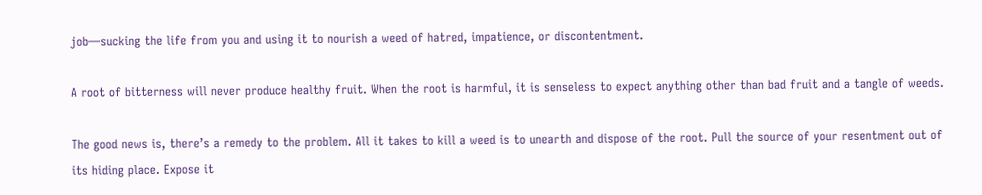job—sucking the life from you and using it to nourish a weed of hatred, impatience, or discontentment.

A root of bitterness will never produce healthy fruit. When the root is harmful, it is senseless to expect anything other than bad fruit and a tangle of weeds.

The good news is, there’s a remedy to the problem. All it takes to kill a weed is to unearth and dispose of the root. Pull the source of your resentment out of its hiding place. Expose it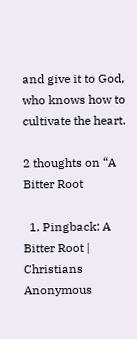and give it to God, who knows how to cultivate the heart.

2 thoughts on “A Bitter Root

  1. Pingback: A Bitter Root | Christians Anonymous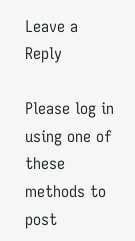Leave a Reply

Please log in using one of these methods to post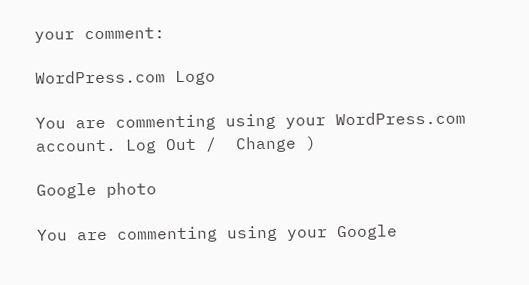your comment:

WordPress.com Logo

You are commenting using your WordPress.com account. Log Out /  Change )

Google photo

You are commenting using your Google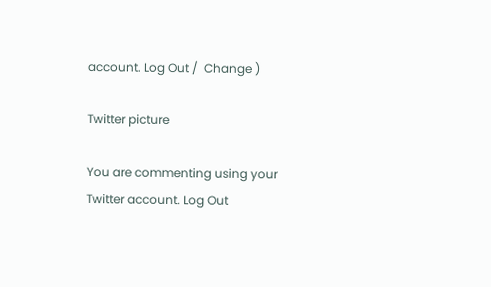account. Log Out /  Change )

Twitter picture

You are commenting using your Twitter account. Log Out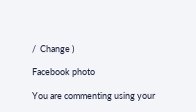/  Change )

Facebook photo

You are commenting using your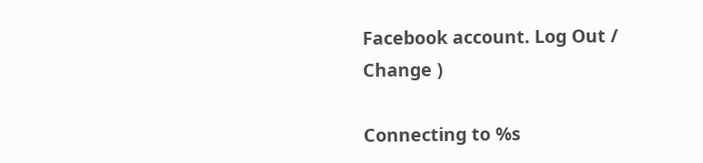Facebook account. Log Out /  Change )

Connecting to %s